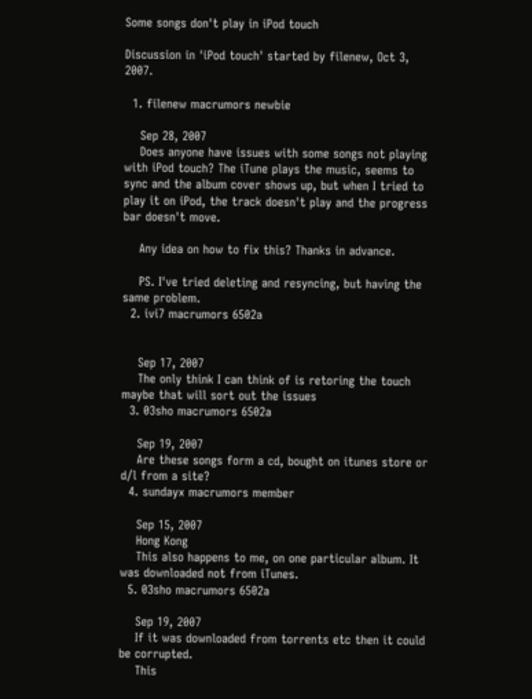Some songs don't play in iPod touch

Discussion in 'iPod touch' started by filenew, Oct 3, 2007.

  1. filenew macrumors newbie

    Sep 28, 2007
    Does anyone have issues with some songs not playing with iPod touch? The iTune plays the music, seems to sync and the album cover shows up, but when I tried to play it on iPod, the track doesn't play and the progress bar doesn't move.

    Any idea on how to fix this? Thanks in advance.

    PS. I've tried deleting and resyncing, but having the same problem.
  2. ivi7 macrumors 6502a


    Sep 17, 2007
    The only think I can think of is retoring the touch maybe that will sort out the issues
  3. 03sho macrumors 6502a

    Sep 19, 2007
    Are these songs form a cd, bought on itunes store or d/l from a site?
  4. sundayx macrumors member

    Sep 15, 2007
    Hong Kong
    This also happens to me, on one particular album. It was downloaded not from iTunes.
  5. 03sho macrumors 6502a

    Sep 19, 2007
    If it was downloaded from torrents etc then it could be corrupted.
    This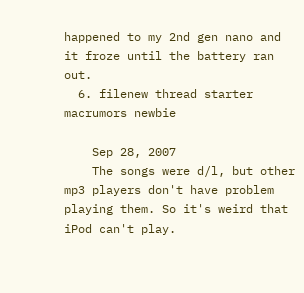happened to my 2nd gen nano and it froze until the battery ran out.
  6. filenew thread starter macrumors newbie

    Sep 28, 2007
    The songs were d/l, but other mp3 players don't have problem playing them. So it's weird that iPod can't play.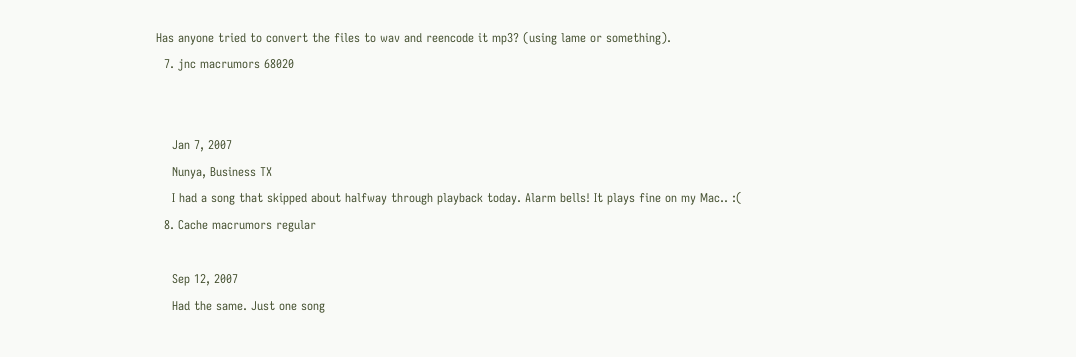Has anyone tried to convert the files to wav and reencode it mp3? (using lame or something).
  7. jnc macrumors 68020


    Jan 7, 2007
    Nunya, Business TX
    I had a song that skipped about halfway through playback today. Alarm bells! It plays fine on my Mac.. :(
  8. Cache macrumors regular

    Sep 12, 2007
    Had the same. Just one song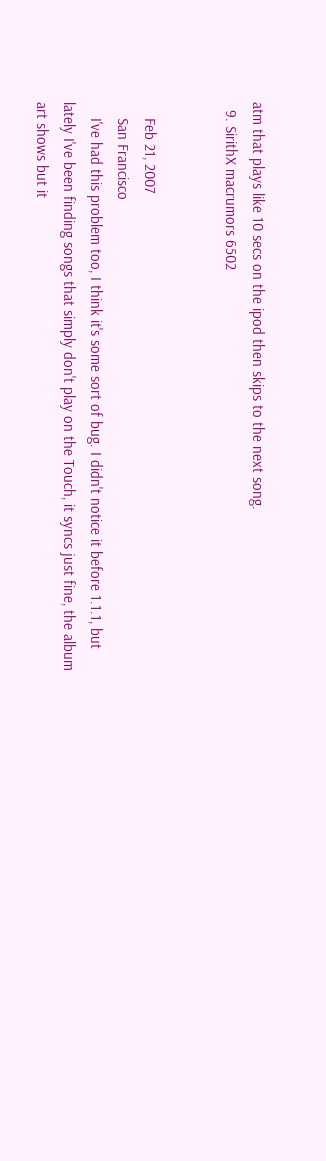atm that plays like 10 secs on the ipod then skips to the next song.
  9. SirithX macrumors 6502


    Feb 21, 2007
    San Francisco
    I've had this problem too, I think it's some sort of bug. I didn't notice it before 1.1.1, but lately I've been finding songs that simply don't play on the Touch, it syncs just fine, the album art shows but it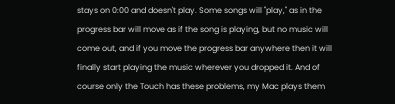stays on 0:00 and doesn't play. Some songs will "play," as in the progress bar will move as if the song is playing, but no music will come out, and if you move the progress bar anywhere then it will finally start playing the music wherever you dropped it. And of course only the Touch has these problems, my Mac plays them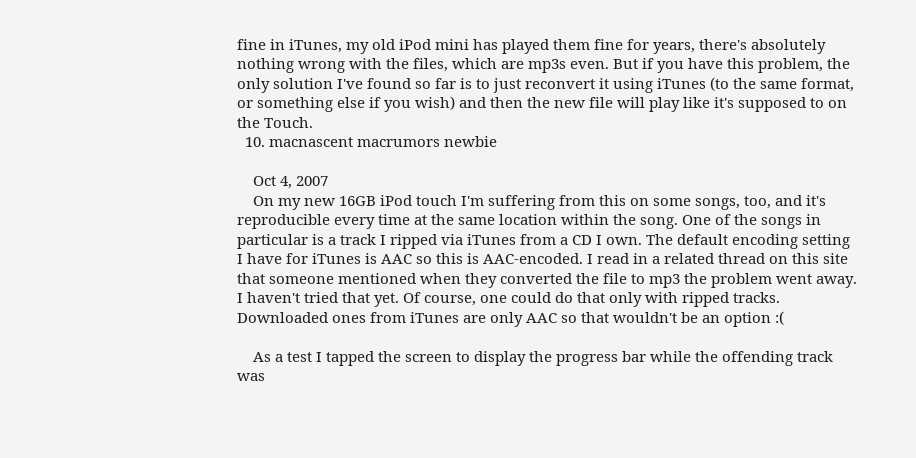fine in iTunes, my old iPod mini has played them fine for years, there's absolutely nothing wrong with the files, which are mp3s even. But if you have this problem, the only solution I've found so far is to just reconvert it using iTunes (to the same format, or something else if you wish) and then the new file will play like it's supposed to on the Touch.
  10. macnascent macrumors newbie

    Oct 4, 2007
    On my new 16GB iPod touch I'm suffering from this on some songs, too, and it's reproducible every time at the same location within the song. One of the songs in particular is a track I ripped via iTunes from a CD I own. The default encoding setting I have for iTunes is AAC so this is AAC-encoded. I read in a related thread on this site that someone mentioned when they converted the file to mp3 the problem went away. I haven't tried that yet. Of course, one could do that only with ripped tracks. Downloaded ones from iTunes are only AAC so that wouldn't be an option :(

    As a test I tapped the screen to display the progress bar while the offending track was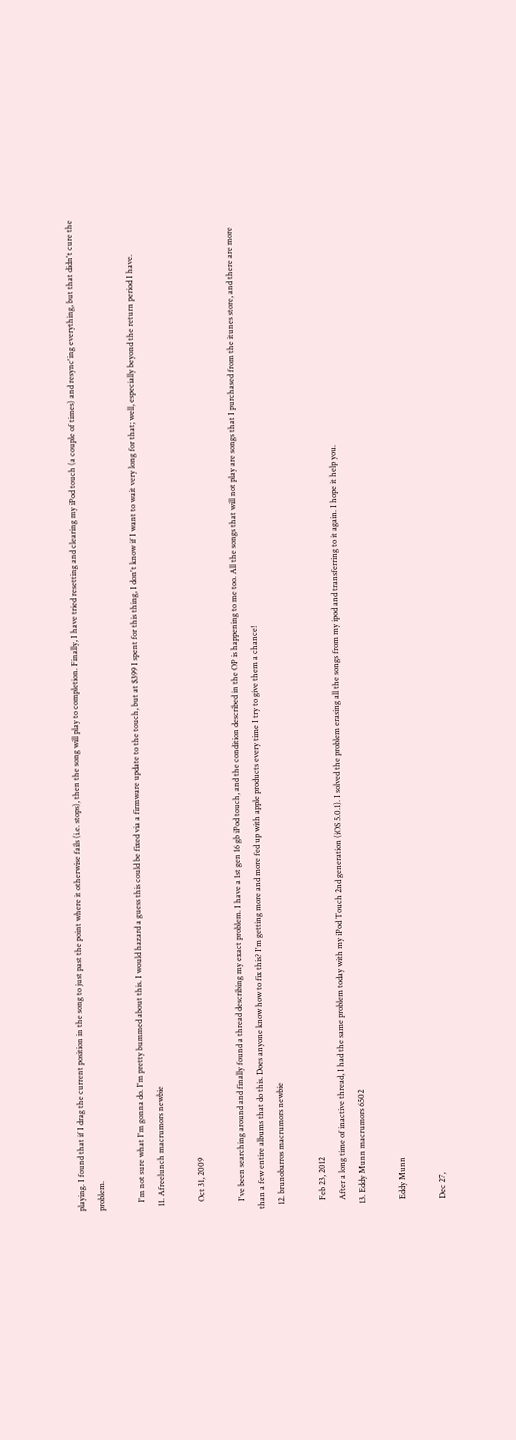playing. I found that if I drag the current position in the song to just past the point where it otherwise fails (i.e. stops), then the song will play to completion. Finally, I have tried resetting and clearing my iPod touch (a couple of times) and resync'ing everything, but that didn't cure the problem.

    I'm not sure what I'm gonna do. I'm pretty bummed about this. I would hazard a guess this could be fixed via a firmware update to the touch, but at $399 I spent for this thing, I don't know if I want to wait very long for that; well, especially beyond the return period I have.
  11. Afreelunch macrumors newbie

    Oct 31, 2009

    I've been searching around and finally found a thread describing my exact problem. I have a 1st gen 16 gb iPod touch, and the condition described in the OP is happening to me too. All the songs that will not play are songs that I purchased from the itunes store, and there are more than a few entire albums that do this. Does anyone know how to fix this? I'm getting more and more fed up with apple products every time I try to give them a chance!
  12. brunobarros macrumors newbie

    Feb 23, 2012
    After a long time of inactive thread, I had the same problem today with my iPod Touch 2nd generation (iOS 5.0.1). I solved the problem erasing all the songs from my ipod and transferring to it again. I hope it help you.
  13. Eddy Munn macrumors 6502

    Eddy Munn

    Dec 27,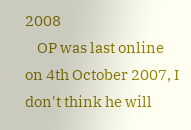2008
    OP was last online on 4th October 2007, I don't think he will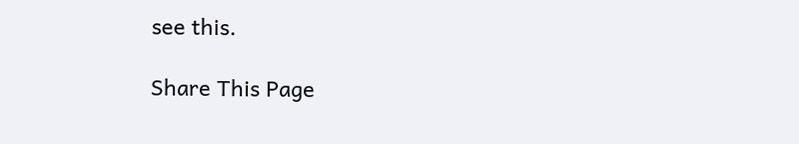see this.

Share This Page